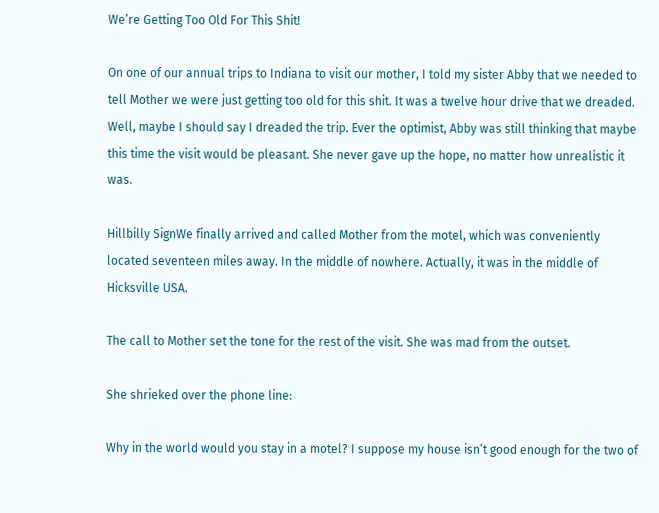We’re Getting Too Old For This Shit!

On one of our annual trips to Indiana to visit our mother, I told my sister Abby that we needed to tell Mother we were just getting too old for this shit. It was a twelve hour drive that we dreaded. Well, maybe I should say I dreaded the trip. Ever the optimist, Abby was still thinking that maybe this time the visit would be pleasant. She never gave up the hope, no matter how unrealistic it was.

Hillbilly SignWe finally arrived and called Mother from the motel, which was conveniently located seventeen miles away. In the middle of nowhere. Actually, it was in the middle of Hicksville USA.

The call to Mother set the tone for the rest of the visit. She was mad from the outset.

She shrieked over the phone line:

Why in the world would you stay in a motel? I suppose my house isn’t good enough for the two of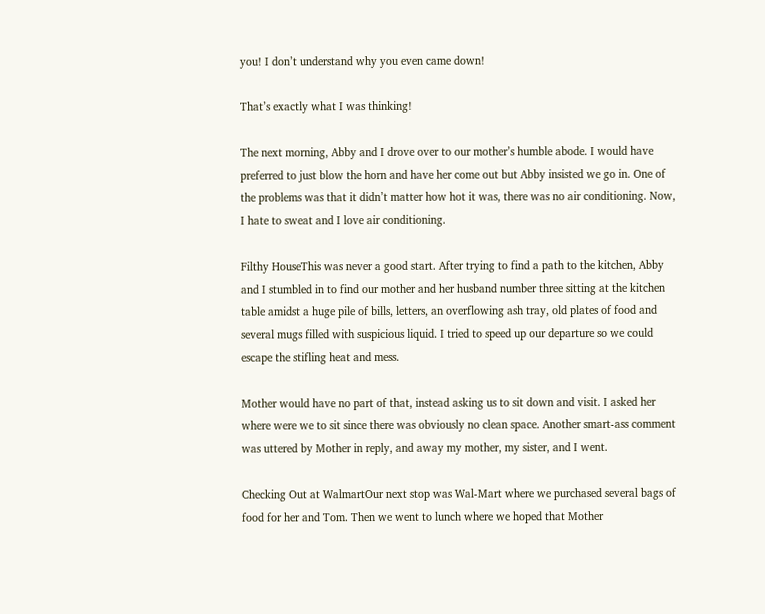you! I don’t understand why you even came down!

That’s exactly what I was thinking!

The next morning, Abby and I drove over to our mother’s humble abode. I would have preferred to just blow the horn and have her come out but Abby insisted we go in. One of the problems was that it didn’t matter how hot it was, there was no air conditioning. Now, I hate to sweat and I love air conditioning.

Filthy HouseThis was never a good start. After trying to find a path to the kitchen, Abby and I stumbled in to find our mother and her husband number three sitting at the kitchen table amidst a huge pile of bills, letters, an overflowing ash tray, old plates of food and several mugs filled with suspicious liquid. I tried to speed up our departure so we could escape the stifling heat and mess.

Mother would have no part of that, instead asking us to sit down and visit. I asked her where were we to sit since there was obviously no clean space. Another smart-ass comment was uttered by Mother in reply, and away my mother, my sister, and I went.

Checking Out at WalmartOur next stop was Wal-Mart where we purchased several bags of food for her and Tom. Then we went to lunch where we hoped that Mother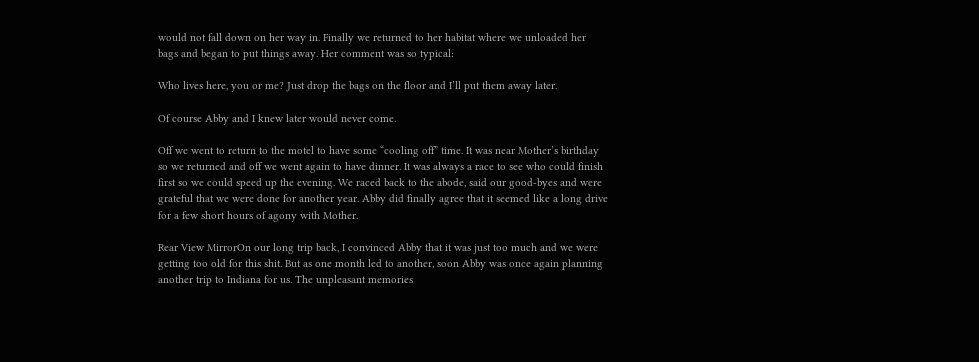would not fall down on her way in. Finally we returned to her habitat where we unloaded her bags and began to put things away. Her comment was so typical:

Who lives here, you or me? Just drop the bags on the floor and I’ll put them away later.

Of course Abby and I knew later would never come.

Off we went to return to the motel to have some “cooling off” time. It was near Mother’s birthday so we returned and off we went again to have dinner. It was always a race to see who could finish first so we could speed up the evening. We raced back to the abode, said our good-byes and were grateful that we were done for another year. Abby did finally agree that it seemed like a long drive for a few short hours of agony with Mother.

Rear View MirrorOn our long trip back, I convinced Abby that it was just too much and we were getting too old for this shit. But as one month led to another, soon Abby was once again planning another trip to Indiana for us. The unpleasant memories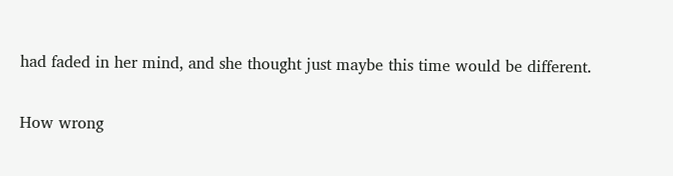had faded in her mind, and she thought just maybe this time would be different.

How wrong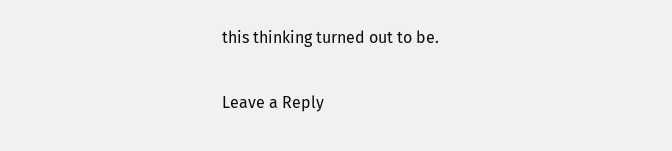this thinking turned out to be.

Leave a Reply